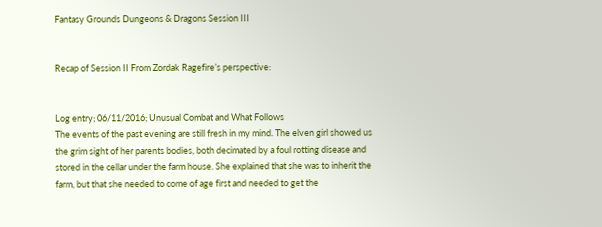Fantasy Grounds Dungeons & Dragons Session III


Recap of Session II From Zordak Ragefire’s perspective:


Log entry; 06/11/2016; Unusual Combat and What Follows
The events of the past evening are still fresh in my mind. The elven girl showed us the grim sight of her parents bodies, both decimated by a foul rotting disease and stored in the cellar under the farm house. She explained that she was to inherit the farm, but that she needed to come of age first and needed to get the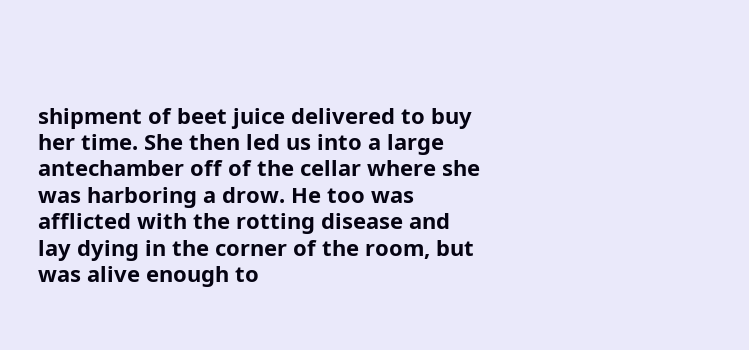shipment of beet juice delivered to buy her time. She then led us into a large antechamber off of the cellar where she was harboring a drow. He too was afflicted with the rotting disease and lay dying in the corner of the room, but was alive enough to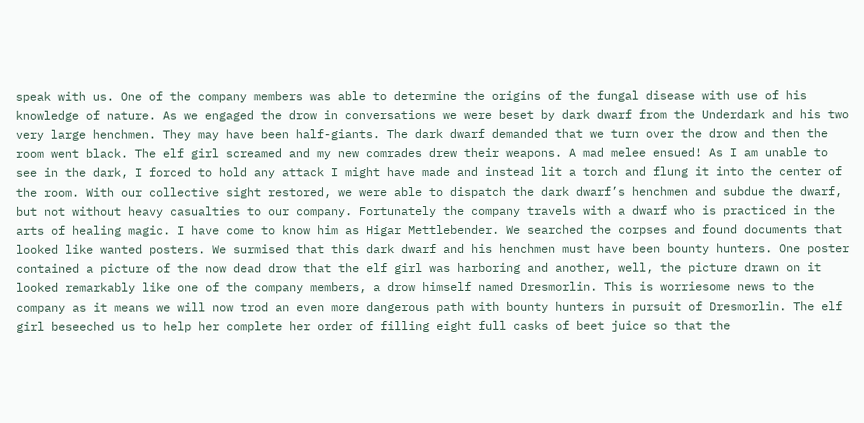speak with us. One of the company members was able to determine the origins of the fungal disease with use of his knowledge of nature. As we engaged the drow in conversations we were beset by dark dwarf from the Underdark and his two very large henchmen. They may have been half-giants. The dark dwarf demanded that we turn over the drow and then the room went black. The elf girl screamed and my new comrades drew their weapons. A mad melee ensued! As I am unable to see in the dark, I forced to hold any attack I might have made and instead lit a torch and flung it into the center of the room. With our collective sight restored, we were able to dispatch the dark dwarf’s henchmen and subdue the dwarf, but not without heavy casualties to our company. Fortunately the company travels with a dwarf who is practiced in the arts of healing magic. I have come to know him as Higar Mettlebender. We searched the corpses and found documents that looked like wanted posters. We surmised that this dark dwarf and his henchmen must have been bounty hunters. One poster contained a picture of the now dead drow that the elf girl was harboring and another, well, the picture drawn on it looked remarkably like one of the company members, a drow himself named Dresmorlin. This is worriesome news to the company as it means we will now trod an even more dangerous path with bounty hunters in pursuit of Dresmorlin. The elf girl beseeched us to help her complete her order of filling eight full casks of beet juice so that the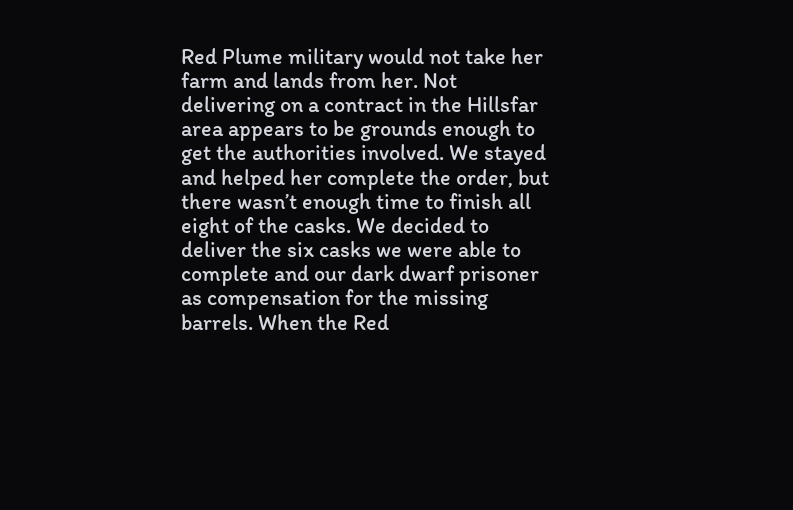Red Plume military would not take her farm and lands from her. Not delivering on a contract in the Hillsfar area appears to be grounds enough to get the authorities involved. We stayed and helped her complete the order, but there wasn’t enough time to finish all eight of the casks. We decided to deliver the six casks we were able to complete and our dark dwarf prisoner as compensation for the missing barrels. When the Red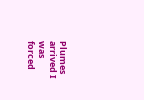Plumes arrived I was forced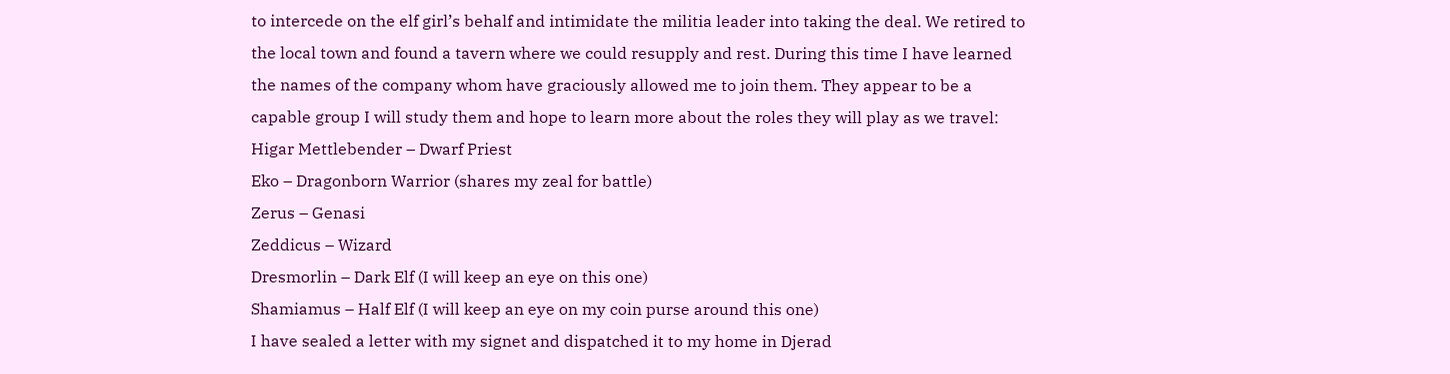to intercede on the elf girl’s behalf and intimidate the militia leader into taking the deal. We retired to the local town and found a tavern where we could resupply and rest. During this time I have learned the names of the company whom have graciously allowed me to join them. They appear to be a capable group I will study them and hope to learn more about the roles they will play as we travel:
Higar Mettlebender – Dwarf Priest
Eko – Dragonborn Warrior (shares my zeal for battle)
Zerus – Genasi
Zeddicus – Wizard
Dresmorlin – Dark Elf (I will keep an eye on this one)
Shamiamus – Half Elf (I will keep an eye on my coin purse around this one)
I have sealed a letter with my signet and dispatched it to my home in Djerad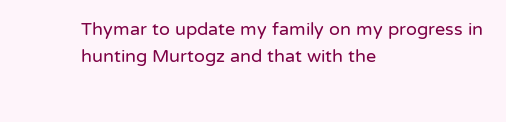Thymar to update my family on my progress in hunting Murtogz and that with the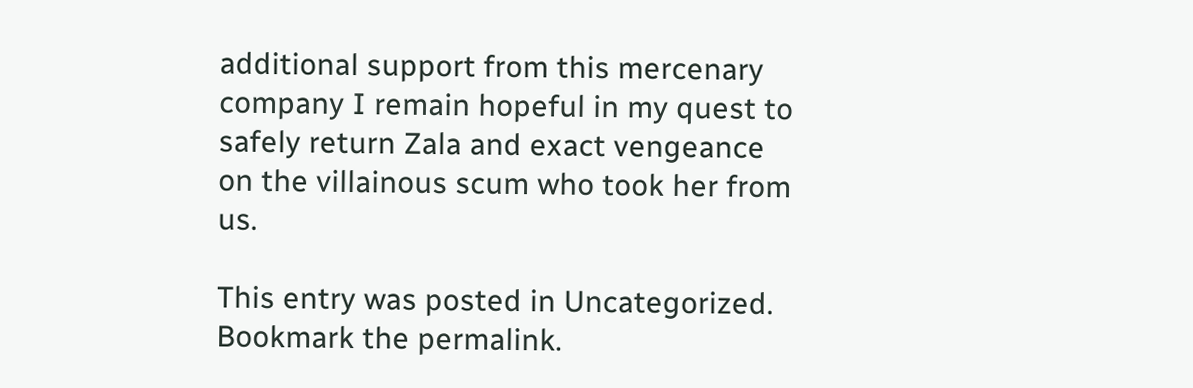additional support from this mercenary company I remain hopeful in my quest to safely return Zala and exact vengeance on the villainous scum who took her from us.

This entry was posted in Uncategorized. Bookmark the permalink.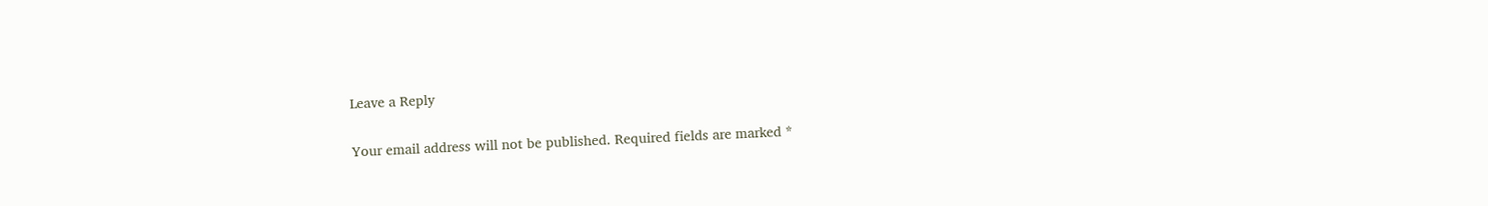Leave a Reply

Your email address will not be published. Required fields are marked *